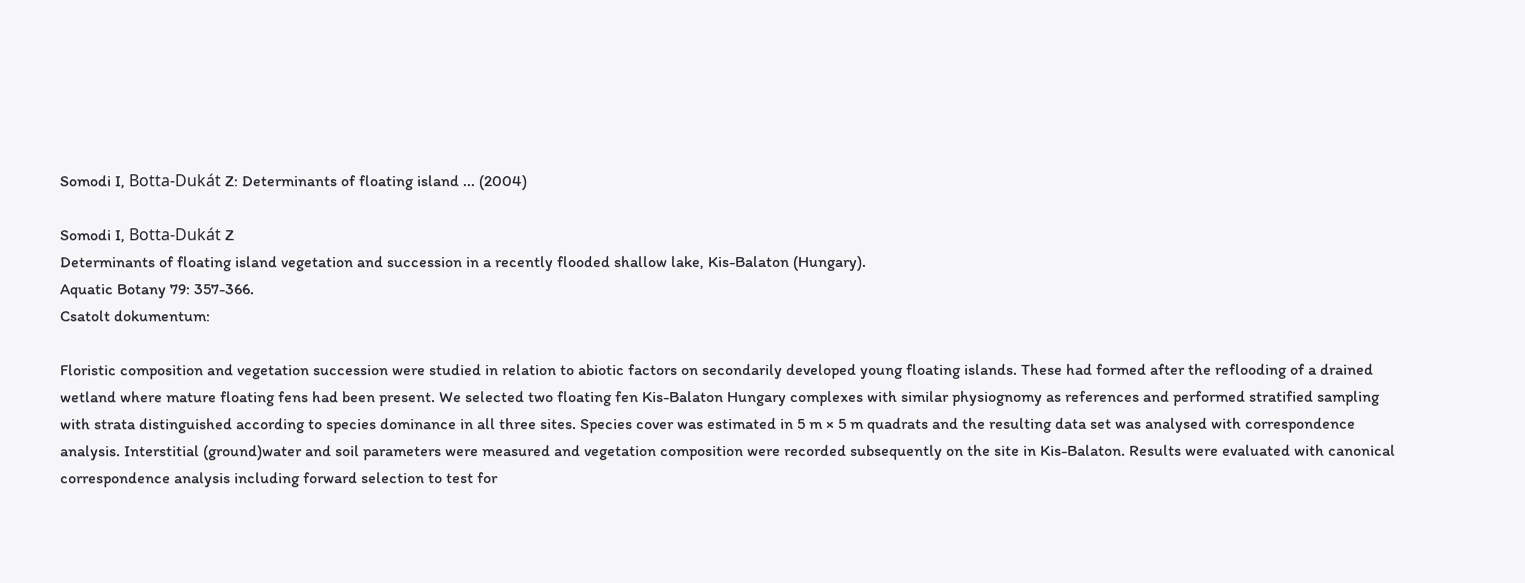Somodi I, Botta-Dukát Z: Determinants of floating island ... (2004)

Somodi I, Botta-Dukát Z
Determinants of floating island vegetation and succession in a recently flooded shallow lake, Kis-Balaton (Hungary).
Aquatic Botany 79: 357-366.
Csatolt dokumentum:

Floristic composition and vegetation succession were studied in relation to abiotic factors on secondarily developed young floating islands. These had formed after the reflooding of a drained wetland where mature floating fens had been present. We selected two floating fen Kis-Balaton Hungary complexes with similar physiognomy as references and performed stratified sampling with strata distinguished according to species dominance in all three sites. Species cover was estimated in 5 m × 5 m quadrats and the resulting data set was analysed with correspondence analysis. Interstitial (ground)water and soil parameters were measured and vegetation composition were recorded subsequently on the site in Kis-Balaton. Results were evaluated with canonical correspondence analysis including forward selection to test for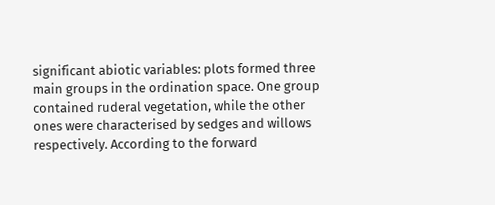significant abiotic variables: plots formed three main groups in the ordination space. One group contained ruderal vegetation, while the other ones were characterised by sedges and willows respectively. According to the forward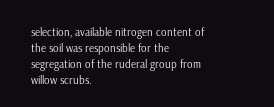selection, available nitrogen content of the soil was responsible for the segregation of the ruderal group from willow scrubs.